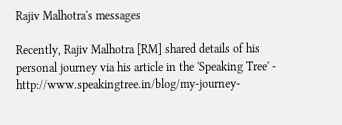Rajiv Malhotra's messages

Recently, Rajiv Malhotra [RM] shared details of his personal journey via his article in the 'Speaking Tree' - http://www.speakingtree.in/blog/my-journey-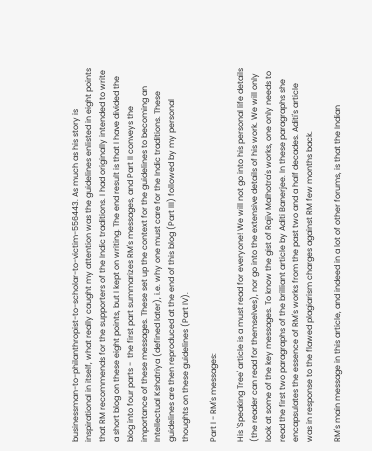businessman-to-philanthropist-to-scholar-to-victim-556443. As much as his story is inspirational in itself, what really caught my attention was the guidelines enlisted in eight points that RM recommends for the supporters of the Indic traditions. I had originally intended to write a short blog on these eight points, but I kept on writing. The end result is that I have divided the blog into four parts -  the first part summarizes RM's messages, and Part II conveys the importance of these messages. These set up the context for the guidelines to becoming an Intellectual Kshatriya (defined later), i.e. why one must care for the Indic traditions. These guidelines are then reproduced at the end of this blog (Part III) followed by my personal thoughts on these guidelines (Part IV).

Part I - RM's messages:

His 'Speaking Tree' article is a must read for everyone! We will not go into his personal life details (the reader can read for themselves), nor go into the extensive details of his work. We will only look at some of the key messages. To know the gist of Rajiv Malhotra's works, one only needs to read the first two paragraphs of the brilliant article by Aditi Banerjee. In these paragraphs she encapsulates the essence of RM's works from the past two and a half decades. Aditi's article was in response to the flawed plagiarism charges against RM few months back.

RM's main message in this article, and indeed in a lot of other forums, is that the Indian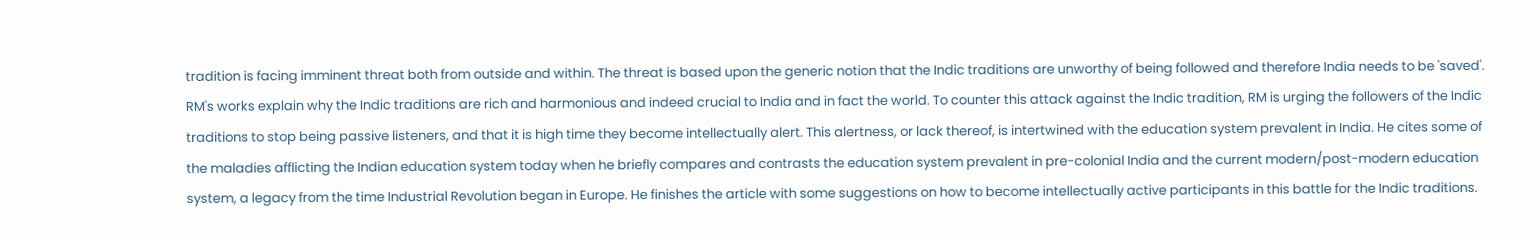tradition is facing imminent threat both from outside and within. The threat is based upon the generic notion that the Indic traditions are unworthy of being followed and therefore India needs to be 'saved'. RM's works explain why the Indic traditions are rich and harmonious and indeed crucial to India and in fact the world. To counter this attack against the Indic tradition, RM is urging the followers of the Indic traditions to stop being passive listeners, and that it is high time they become intellectually alert. This alertness, or lack thereof, is intertwined with the education system prevalent in India. He cites some of the maladies afflicting the Indian education system today when he briefly compares and contrasts the education system prevalent in pre-colonial India and the current modern/post-modern education system, a legacy from the time Industrial Revolution began in Europe. He finishes the article with some suggestions on how to become intellectually active participants in this battle for the Indic traditions.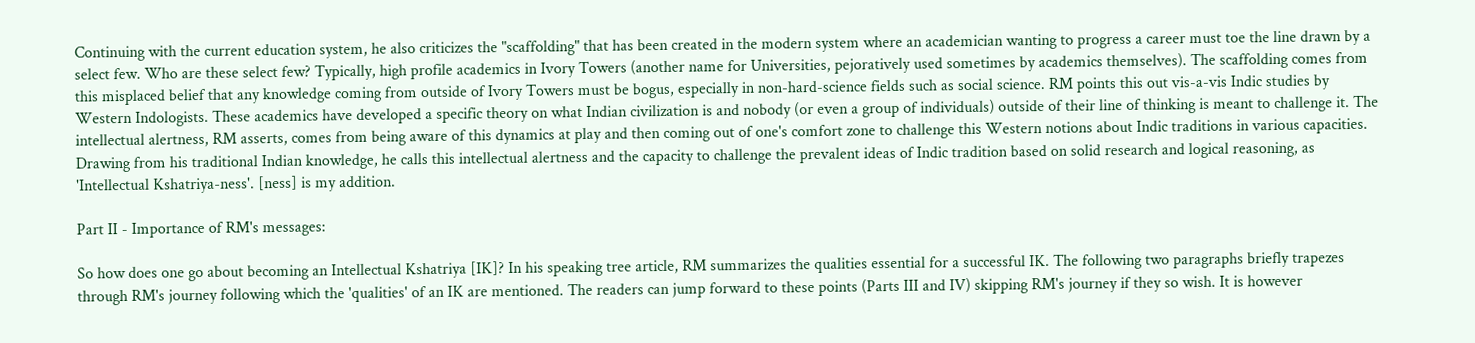Continuing with the current education system, he also criticizes the "scaffolding" that has been created in the modern system where an academician wanting to progress a career must toe the line drawn by a select few. Who are these select few? Typically, high profile academics in Ivory Towers (another name for Universities, pejoratively used sometimes by academics themselves). The scaffolding comes from this misplaced belief that any knowledge coming from outside of Ivory Towers must be bogus, especially in non-hard-science fields such as social science. RM points this out vis-a-vis Indic studies by Western Indologists. These academics have developed a specific theory on what Indian civilization is and nobody (or even a group of individuals) outside of their line of thinking is meant to challenge it. The intellectual alertness, RM asserts, comes from being aware of this dynamics at play and then coming out of one's comfort zone to challenge this Western notions about Indic traditions in various capacities. Drawing from his traditional Indian knowledge, he calls this intellectual alertness and the capacity to challenge the prevalent ideas of Indic tradition based on solid research and logical reasoning, as 'Intellectual Kshatriya-ness'. [ness] is my addition.

Part II - Importance of RM's messages:

So how does one go about becoming an Intellectual Kshatriya [IK]? In his speaking tree article, RM summarizes the qualities essential for a successful IK. The following two paragraphs briefly trapezes through RM's journey following which the 'qualities' of an IK are mentioned. The readers can jump forward to these points (Parts III and IV) skipping RM's journey if they so wish. It is however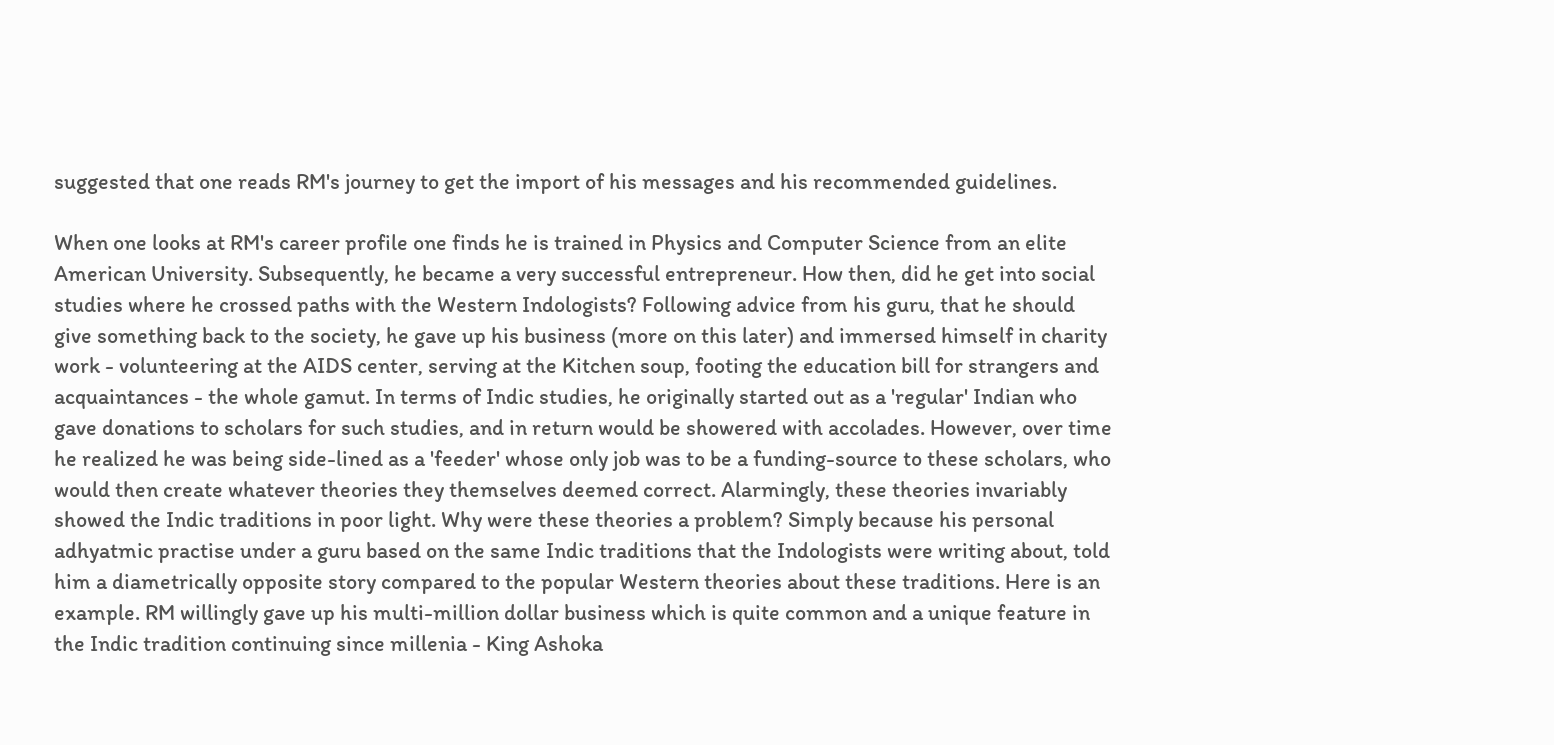suggested that one reads RM's journey to get the import of his messages and his recommended guidelines.

When one looks at RM's career profile one finds he is trained in Physics and Computer Science from an elite American University. Subsequently, he became a very successful entrepreneur. How then, did he get into social studies where he crossed paths with the Western Indologists? Following advice from his guru, that he should give something back to the society, he gave up his business (more on this later) and immersed himself in charity work - volunteering at the AIDS center, serving at the Kitchen soup, footing the education bill for strangers and acquaintances - the whole gamut. In terms of Indic studies, he originally started out as a 'regular' Indian who gave donations to scholars for such studies, and in return would be showered with accolades. However, over time he realized he was being side-lined as a 'feeder' whose only job was to be a funding-source to these scholars, who would then create whatever theories they themselves deemed correct. Alarmingly, these theories invariably showed the Indic traditions in poor light. Why were these theories a problem? Simply because his personal adhyatmic practise under a guru based on the same Indic traditions that the Indologists were writing about, told him a diametrically opposite story compared to the popular Western theories about these traditions. Here is an example. RM willingly gave up his multi-million dollar business which is quite common and a unique feature in the Indic tradition continuing since millenia - King Ashoka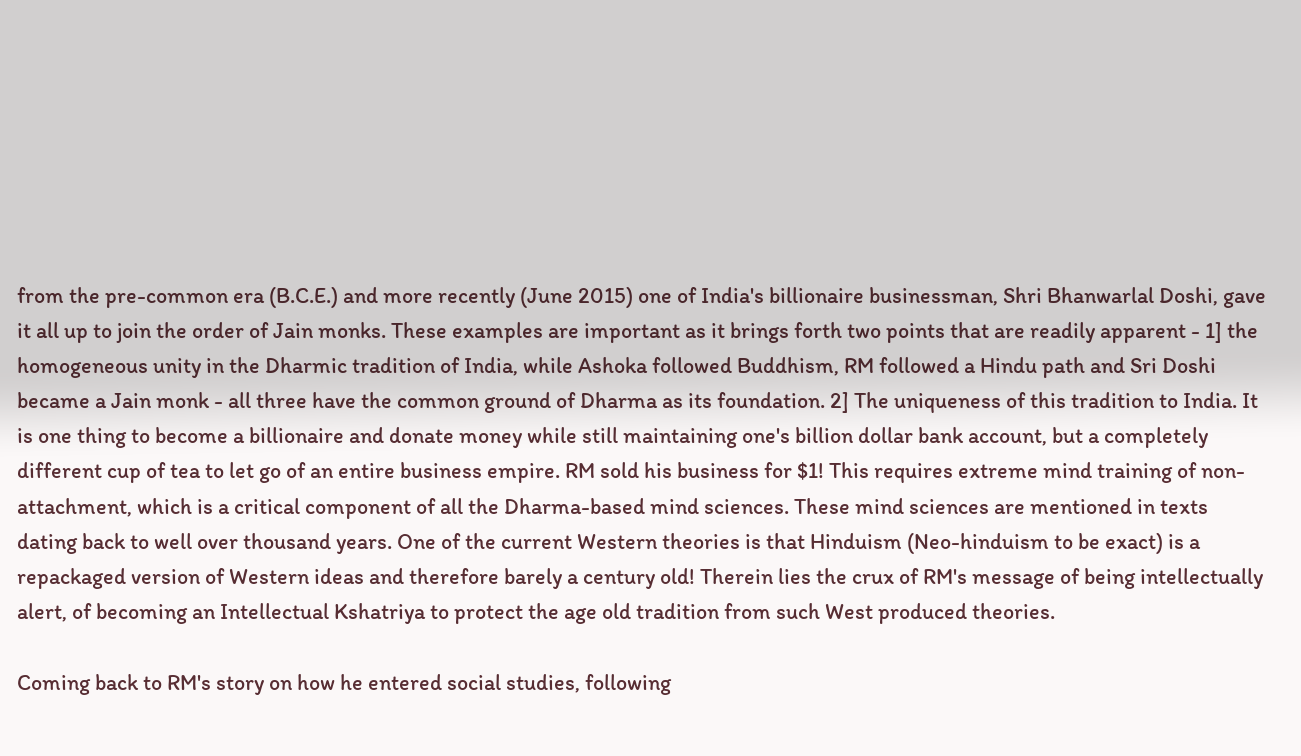from the pre-common era (B.C.E.) and more recently (June 2015) one of India's billionaire businessman, Shri Bhanwarlal Doshi, gave it all up to join the order of Jain monks. These examples are important as it brings forth two points that are readily apparent - 1] the homogeneous unity in the Dharmic tradition of India, while Ashoka followed Buddhism, RM followed a Hindu path and Sri Doshi became a Jain monk - all three have the common ground of Dharma as its foundation. 2] The uniqueness of this tradition to India. It is one thing to become a billionaire and donate money while still maintaining one's billion dollar bank account, but a completely different cup of tea to let go of an entire business empire. RM sold his business for $1! This requires extreme mind training of non-attachment, which is a critical component of all the Dharma-based mind sciences. These mind sciences are mentioned in texts dating back to well over thousand years. One of the current Western theories is that Hinduism (Neo-hinduism to be exact) is a repackaged version of Western ideas and therefore barely a century old! Therein lies the crux of RM's message of being intellectually alert, of becoming an Intellectual Kshatriya to protect the age old tradition from such West produced theories.

Coming back to RM's story on how he entered social studies, following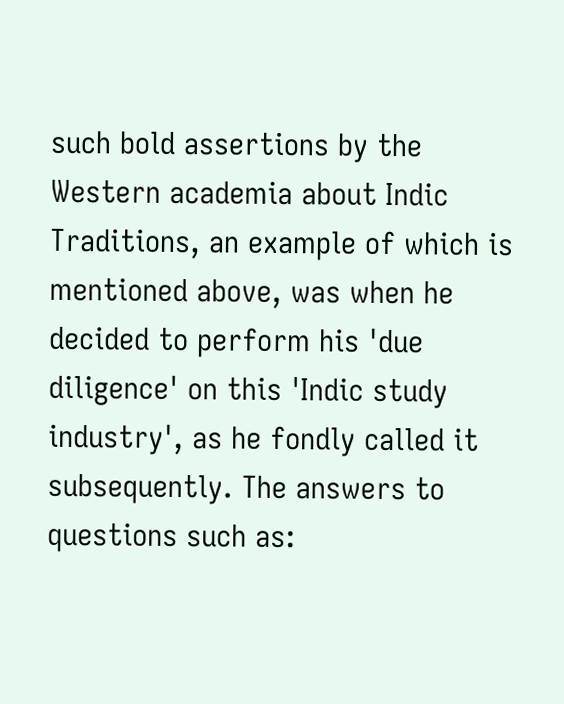such bold assertions by the Western academia about Indic Traditions, an example of which is mentioned above, was when he decided to perform his 'due diligence' on this 'Indic study industry', as he fondly called it subsequently. The answers to questions such as: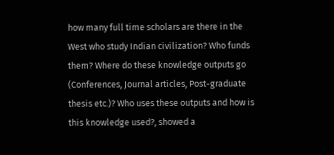how many full time scholars are there in the West who study Indian civilization? Who funds them? Where do these knowledge outputs go (Conferences, Journal articles, Post-graduate thesis etc.)? Who uses these outputs and how is this knowledge used?, showed a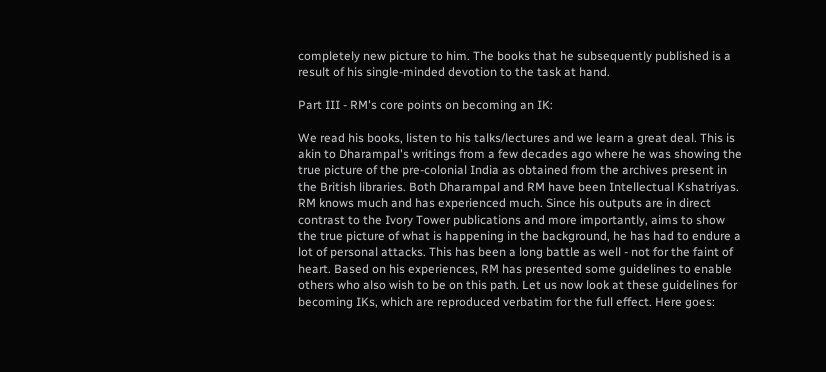completely new picture to him. The books that he subsequently published is a result of his single-minded devotion to the task at hand.

Part III - RM's core points on becoming an IK:

We read his books, listen to his talks/lectures and we learn a great deal. This is akin to Dharampal's writings from a few decades ago where he was showing the true picture of the pre-colonial India as obtained from the archives present in the British libraries. Both Dharampal and RM have been Intellectual Kshatriyas. RM knows much and has experienced much. Since his outputs are in direct contrast to the Ivory Tower publications and more importantly, aims to show the true picture of what is happening in the background, he has had to endure a lot of personal attacks. This has been a long battle as well - not for the faint of heart. Based on his experiences, RM has presented some guidelines to enable others who also wish to be on this path. Let us now look at these guidelines for becoming IKs, which are reproduced verbatim for the full effect. Here goes: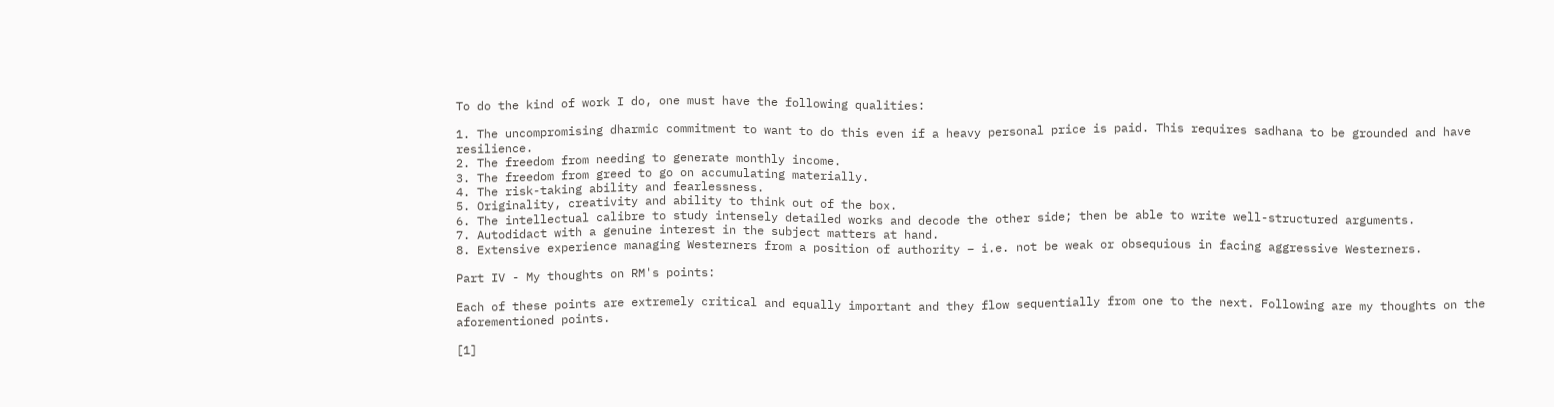To do the kind of work I do, one must have the following qualities:

1. The uncompromising dharmic commitment to want to do this even if a heavy personal price is paid. This requires sadhana to be grounded and have resilience.
2. The freedom from needing to generate monthly income.
3. The freedom from greed to go on accumulating materially.
4. The risk-taking ability and fearlessness.
5. Originality, creativity and ability to think out of the box.
6. The intellectual calibre to study intensely detailed works and decode the other side; then be able to write well-structured arguments.
7. Autodidact with a genuine interest in the subject matters at hand.
8. Extensive experience managing Westerners from a position of authority – i.e. not be weak or obsequious in facing aggressive Westerners.

Part IV - My thoughts on RM's points:

Each of these points are extremely critical and equally important and they flow sequentially from one to the next. Following are my thoughts on the aforementioned points.

[1]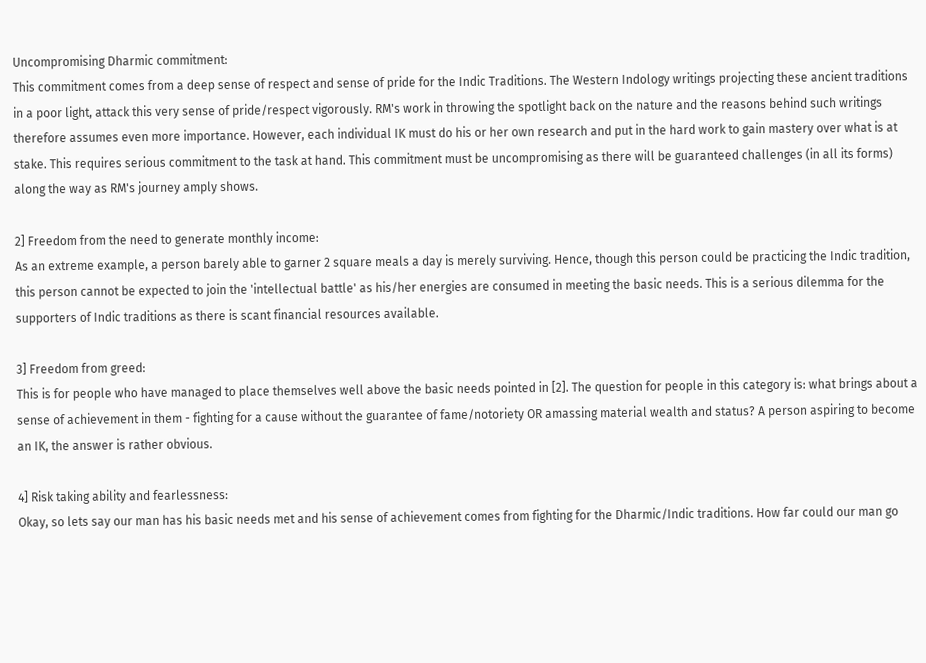Uncompromising Dharmic commitment:
This commitment comes from a deep sense of respect and sense of pride for the Indic Traditions. The Western Indology writings projecting these ancient traditions in a poor light, attack this very sense of pride/respect vigorously. RM's work in throwing the spotlight back on the nature and the reasons behind such writings therefore assumes even more importance. However, each individual IK must do his or her own research and put in the hard work to gain mastery over what is at stake. This requires serious commitment to the task at hand. This commitment must be uncompromising as there will be guaranteed challenges (in all its forms) along the way as RM's journey amply shows.

2] Freedom from the need to generate monthly income:
As an extreme example, a person barely able to garner 2 square meals a day is merely surviving. Hence, though this person could be practicing the Indic tradition, this person cannot be expected to join the 'intellectual battle' as his/her energies are consumed in meeting the basic needs. This is a serious dilemma for the supporters of Indic traditions as there is scant financial resources available.

3] Freedom from greed:
This is for people who have managed to place themselves well above the basic needs pointed in [2]. The question for people in this category is: what brings about a sense of achievement in them - fighting for a cause without the guarantee of fame/notoriety OR amassing material wealth and status? A person aspiring to become an IK, the answer is rather obvious.

4] Risk taking ability and fearlessness:
Okay, so lets say our man has his basic needs met and his sense of achievement comes from fighting for the Dharmic/Indic traditions. How far could our man go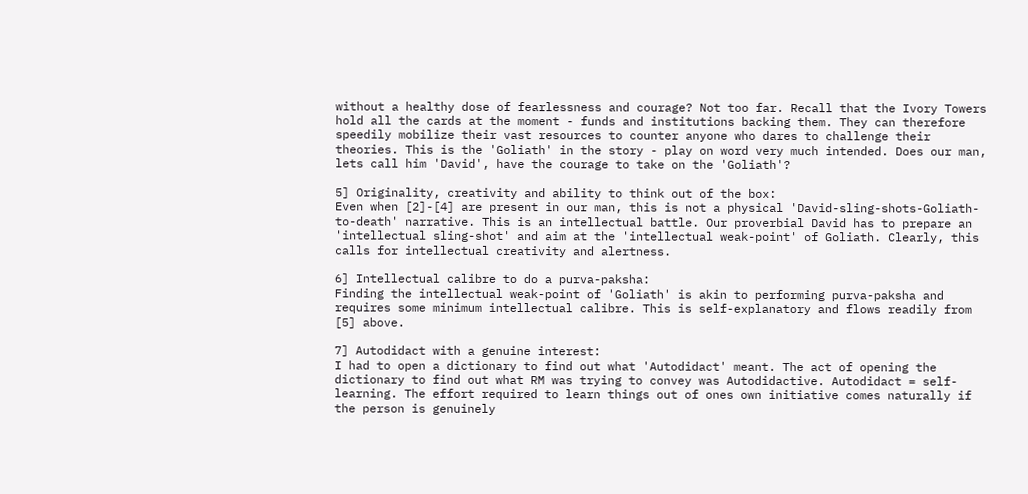without a healthy dose of fearlessness and courage? Not too far. Recall that the Ivory Towers hold all the cards at the moment - funds and institutions backing them. They can therefore speedily mobilize their vast resources to counter anyone who dares to challenge their theories. This is the 'Goliath' in the story - play on word very much intended. Does our man, lets call him 'David', have the courage to take on the 'Goliath'?

5] Originality, creativity and ability to think out of the box:
Even when [2]-[4] are present in our man, this is not a physical 'David-sling-shots-Goliath-to-death' narrative. This is an intellectual battle. Our proverbial David has to prepare an 'intellectual sling-shot' and aim at the 'intellectual weak-point' of Goliath. Clearly, this calls for intellectual creativity and alertness.

6] Intellectual calibre to do a purva-paksha:
Finding the intellectual weak-point of 'Goliath' is akin to performing purva-paksha and requires some minimum intellectual calibre. This is self-explanatory and flows readily from [5] above.

7] Autodidact with a genuine interest:
I had to open a dictionary to find out what 'Autodidact' meant. The act of opening the dictionary to find out what RM was trying to convey was Autodidactive. Autodidact = self-learning. The effort required to learn things out of ones own initiative comes naturally if the person is genuinely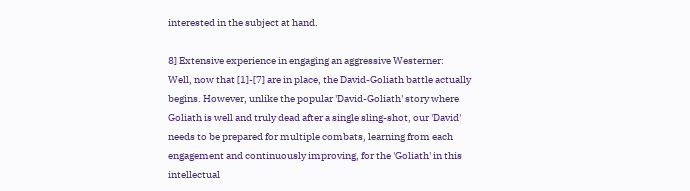interested in the subject at hand.

8] Extensive experience in engaging an aggressive Westerner:
Well, now that [1]-[7] are in place, the David-Goliath battle actually begins. However, unlike the popular 'David-Goliath' story where Goliath is well and truly dead after a single sling-shot, our 'David' needs to be prepared for multiple combats, learning from each engagement and continuously improving, for the 'Goliath' in this intellectual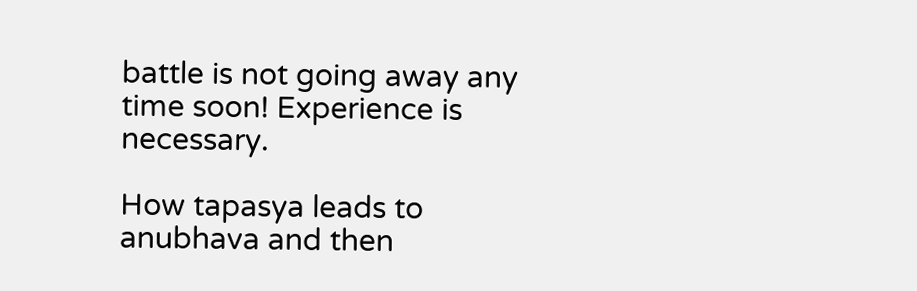battle is not going away any time soon! Experience is necessary.

How tapasya leads to anubhava and then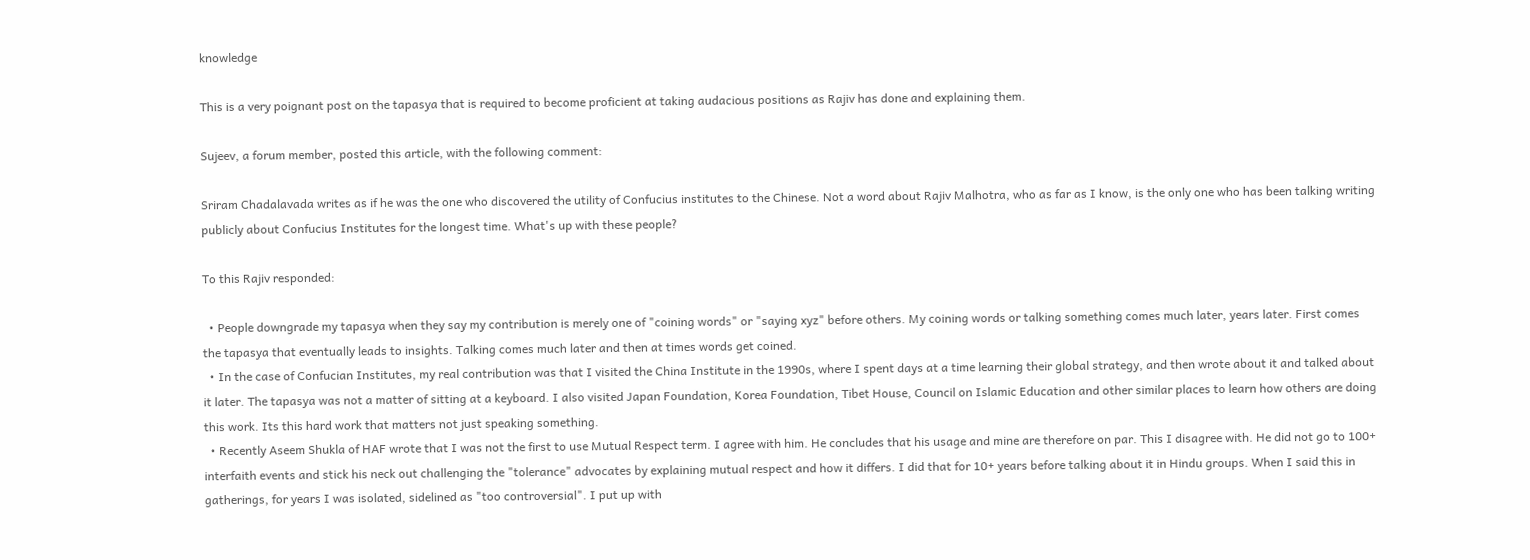knowledge

This is a very poignant post on the tapasya that is required to become proficient at taking audacious positions as Rajiv has done and explaining them.

Sujeev, a forum member, posted this article, with the following comment:

Sriram Chadalavada writes as if he was the one who discovered the utility of Confucius institutes to the Chinese. Not a word about Rajiv Malhotra, who as far as I know, is the only one who has been talking writing publicly about Confucius Institutes for the longest time. What's up with these people?

To this Rajiv responded:

  • People downgrade my tapasya when they say my contribution is merely one of "coining words" or "saying xyz" before others. My coining words or talking something comes much later, years later. First comes the tapasya that eventually leads to insights. Talking comes much later and then at times words get coined.
  • In the case of Confucian Institutes, my real contribution was that I visited the China Institute in the 1990s, where I spent days at a time learning their global strategy, and then wrote about it and talked about it later. The tapasya was not a matter of sitting at a keyboard. I also visited Japan Foundation, Korea Foundation, Tibet House, Council on Islamic Education and other similar places to learn how others are doing this work. Its this hard work that matters not just speaking something.
  • Recently Aseem Shukla of HAF wrote that I was not the first to use Mutual Respect term. I agree with him. He concludes that his usage and mine are therefore on par. This I disagree with. He did not go to 100+ interfaith events and stick his neck out challenging the "tolerance" advocates by explaining mutual respect and how it differs. I did that for 10+ years before talking about it in Hindu groups. When I said this in gatherings, for years I was isolated, sidelined as "too controversial". I put up with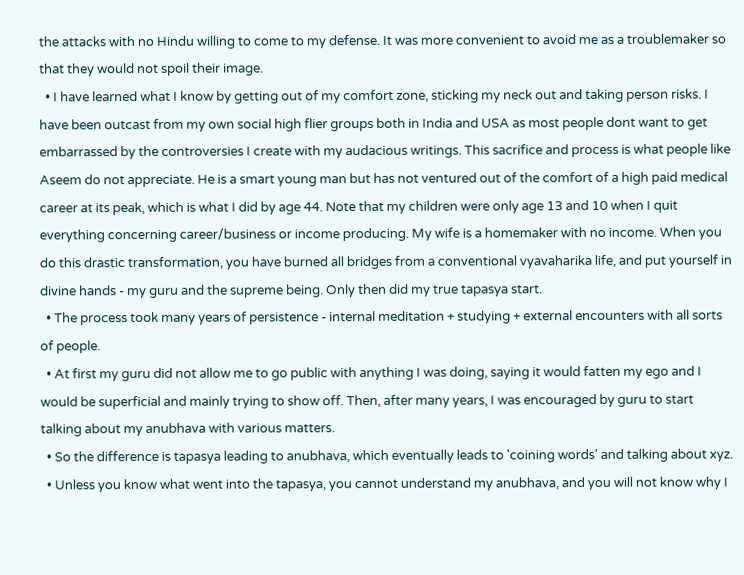the attacks with no Hindu willing to come to my defense. It was more convenient to avoid me as a troublemaker so that they would not spoil their image.
  • I have learned what I know by getting out of my comfort zone, sticking my neck out and taking person risks. I have been outcast from my own social high flier groups both in India and USA as most people dont want to get embarrassed by the controversies I create with my audacious writings. This sacrifice and process is what people like Aseem do not appreciate. He is a smart young man but has not ventured out of the comfort of a high paid medical career at its peak, which is what I did by age 44. Note that my children were only age 13 and 10 when I quit everything concerning career/business or income producing. My wife is a homemaker with no income. When you do this drastic transformation, you have burned all bridges from a conventional vyavaharika life, and put yourself in divine hands - my guru and the supreme being. Only then did my true tapasya start.
  • The process took many years of persistence - internal meditation + studying + external encounters with all sorts of people.
  • At first my guru did not allow me to go public with anything I was doing, saying it would fatten my ego and I would be superficial and mainly trying to show off. Then, after many years, I was encouraged by guru to start talking about my anubhava with various matters.
  • So the difference is tapasya leading to anubhava, which eventually leads to 'coining words' and talking about xyz.
  • Unless you know what went into the tapasya, you cannot understand my anubhava, and you will not know why I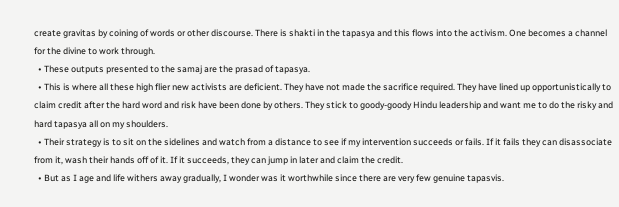create gravitas by coining of words or other discourse. There is shakti in the tapasya and this flows into the activism. One becomes a channel for the divine to work through.
  • These outputs presented to the samaj are the prasad of tapasya.
  • This is where all these high flier new activists are deficient. They have not made the sacrifice required. They have lined up opportunistically to claim credit after the hard word and risk have been done by others. They stick to goody-goody Hindu leadership and want me to do the risky and hard tapasya all on my shoulders.
  • Their strategy is to sit on the sidelines and watch from a distance to see if my intervention succeeds or fails. If it fails they can disassociate from it, wash their hands off of it. If it succeeds, they can jump in later and claim the credit.
  • But as I age and life withers away gradually, I wonder was it worthwhile since there are very few genuine tapasvis.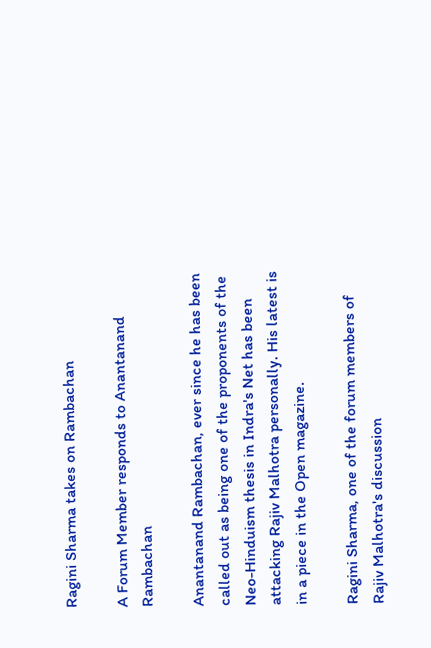Ragini Sharma takes on Rambachan

A Forum Member responds to Anantanand Rambachan

Anantanand Rambachan, ever since he has been called out as being one of the proponents of the Neo-Hinduism thesis in Indra's Net has been attacking Rajiv Malhotra personally. His latest is in a piece in the Open magazine.

Ragini Sharma, one of the forum members of Rajiv Malhotra's discussion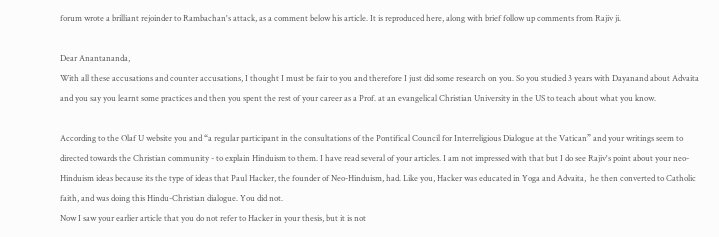forum wrote a brilliant rejoinder to Rambachan's attack, as a comment below his article. It is reproduced here, along with brief follow up comments from Rajiv ji.

Dear Anantananda,
With all these accusations and counter accusations, I thought I must be fair to you and therefore I just did some research on you. So you studied 3 years with Dayanand about Advaita and you say you learnt some practices and then you spent the rest of your career as a Prof. at an evangelical Christian University in the US to teach about what you know.

According to the Olaf U website you and “a regular participant in the consultations of the Pontifical Council for Interreligious Dialogue at the Vatican” and your writings seem to directed towards the Christian community - to explain Hinduism to them. I have read several of your articles. I am not impressed with that but I do see Rajiv's point about your neo-Hinduism ideas because its the type of ideas that Paul Hacker, the founder of Neo-Hinduism, had. Like you, Hacker was educated in Yoga and Advaita,  he then converted to Catholic faith, and was doing this Hindu-Christian dialogue. You did not.
Now I saw your earlier article that you do not refer to Hacker in your thesis, but it is not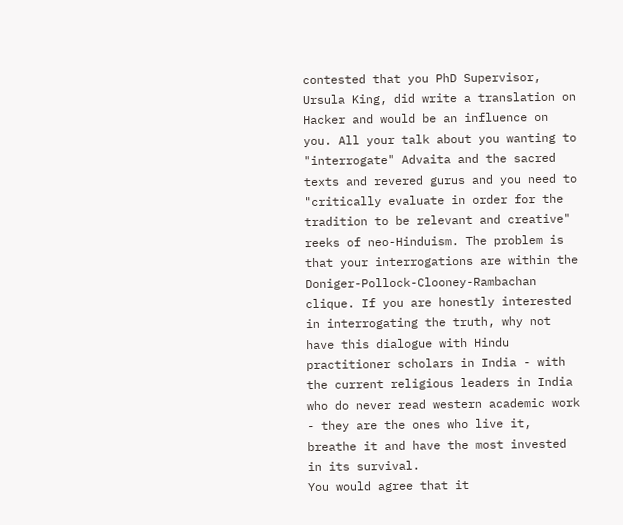contested that you PhD Supervisor, Ursula King, did write a translation on Hacker and would be an influence on you. All your talk about you wanting to "interrogate" Advaita and the sacred texts and revered gurus and you need to "critically evaluate in order for the tradition to be relevant and creative" reeks of neo-Hinduism. The problem is that your interrogations are within the Doniger-Pollock-Clooney-Rambachan clique. If you are honestly interested in interrogating the truth, why not have this dialogue with Hindu practitioner scholars in India - with the current religious leaders in India who do never read western academic work - they are the ones who live it, breathe it and have the most invested in its survival.
You would agree that it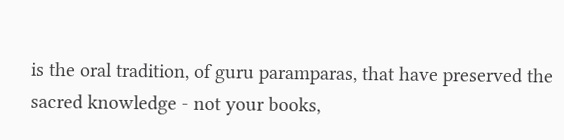is the oral tradition, of guru paramparas, that have preserved the sacred knowledge - not your books,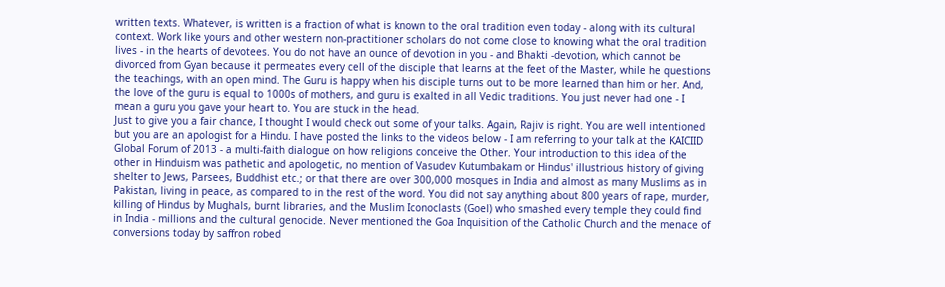written texts. Whatever, is written is a fraction of what is known to the oral tradition even today - along with its cultural context. Work like yours and other western non-practitioner scholars do not come close to knowing what the oral tradition lives - in the hearts of devotees. You do not have an ounce of devotion in you - and Bhakti -devotion, which cannot be divorced from Gyan because it permeates every cell of the disciple that learns at the feet of the Master, while he questions the teachings, with an open mind. The Guru is happy when his disciple turns out to be more learned than him or her. And, the love of the guru is equal to 1000s of mothers, and guru is exalted in all Vedic traditions. You just never had one - I mean a guru you gave your heart to. You are stuck in the head.
Just to give you a fair chance, I thought I would check out some of your talks. Again, Rajiv is right. You are well intentioned but you are an apologist for a Hindu. I have posted the links to the videos below - I am referring to your talk at the KAICIID Global Forum of 2013 - a multi-faith dialogue on how religions conceive the Other. Your introduction to this idea of the other in Hinduism was pathetic and apologetic, no mention of Vasudev Kutumbakam or Hindus' illustrious history of giving shelter to Jews, Parsees, Buddhist etc.; or that there are over 300,000 mosques in India and almost as many Muslims as in Pakistan, living in peace, as compared to in the rest of the word. You did not say anything about 800 years of rape, murder, killing of Hindus by Mughals, burnt libraries, and the Muslim Iconoclasts (Goel) who smashed every temple they could find in India - millions and the cultural genocide. Never mentioned the Goa Inquisition of the Catholic Church and the menace of conversions today by saffron robed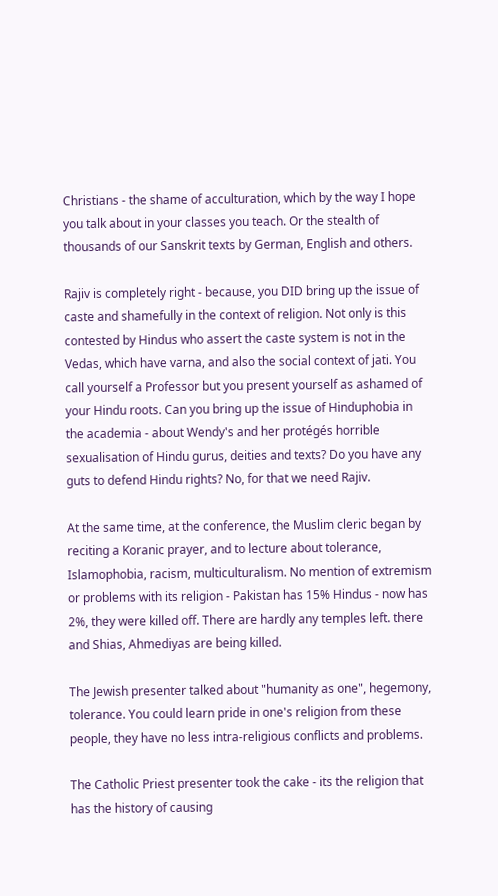Christians - the shame of acculturation, which by the way I hope you talk about in your classes you teach. Or the stealth of thousands of our Sanskrit texts by German, English and others.

Rajiv is completely right - because, you DID bring up the issue of caste and shamefully in the context of religion. Not only is this contested by Hindus who assert the caste system is not in the Vedas, which have varna, and also the social context of jati. You call yourself a Professor but you present yourself as ashamed of your Hindu roots. Can you bring up the issue of Hinduphobia in the academia - about Wendy's and her protégés horrible sexualisation of Hindu gurus, deities and texts? Do you have any guts to defend Hindu rights? No, for that we need Rajiv.

At the same time, at the conference, the Muslim cleric began by reciting a Koranic prayer, and to lecture about tolerance, Islamophobia, racism, multiculturalism. No mention of extremism or problems with its religion - Pakistan has 15% Hindus - now has 2%, they were killed off. There are hardly any temples left. there and Shias, Ahmediyas are being killed.

The Jewish presenter talked about "humanity as one", hegemony, tolerance. You could learn pride in one's religion from these people, they have no less intra-religious conflicts and problems.

The Catholic Priest presenter took the cake - its the religion that has the history of causing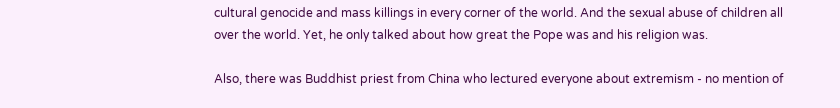cultural genocide and mass killings in every corner of the world. And the sexual abuse of children all over the world. Yet, he only talked about how great the Pope was and his religion was.

Also, there was Buddhist priest from China who lectured everyone about extremism - no mention of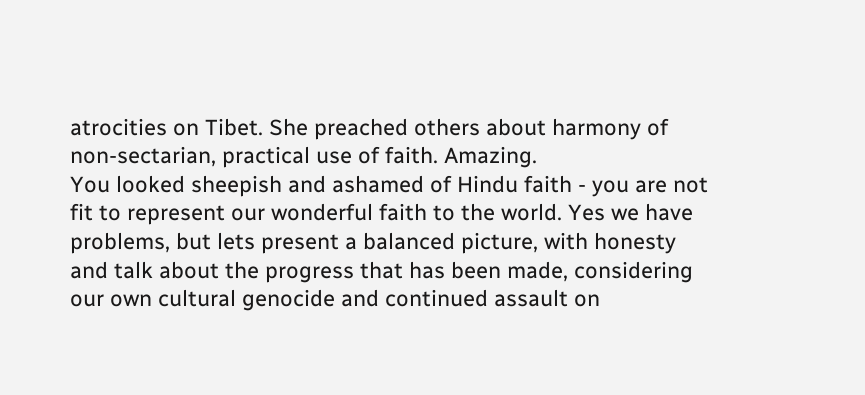atrocities on Tibet. She preached others about harmony of non-sectarian, practical use of faith. Amazing.
You looked sheepish and ashamed of Hindu faith - you are not fit to represent our wonderful faith to the world. Yes we have problems, but lets present a balanced picture, with honesty and talk about the progress that has been made, considering our own cultural genocide and continued assault on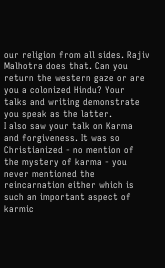our religion from all sides. Rajiv Malhotra does that. Can you return the western gaze or are you a colonized Hindu? Your talks and writing demonstrate you speak as the latter.
I also saw your talk on Karma and forgiveness. It was so Christianized - no mention of the mystery of karma - you never mentioned the reincarnation either which is such an important aspect of karmic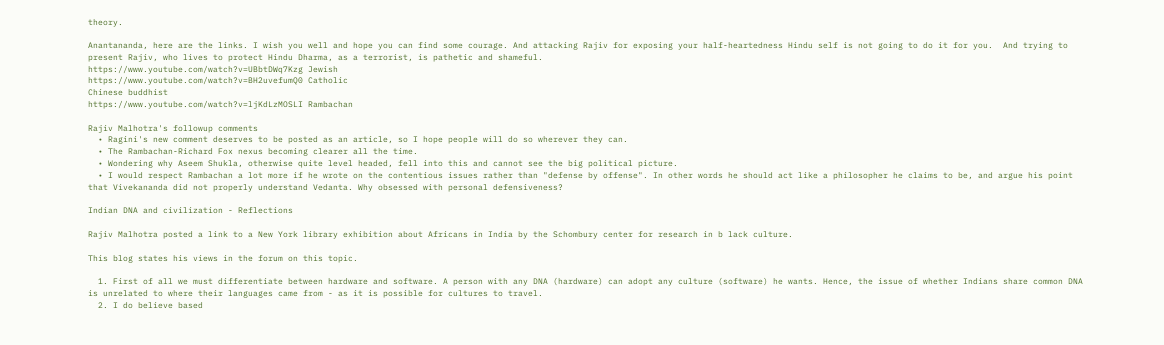theory.

Anantananda, here are the links. I wish you well and hope you can find some courage. And attacking Rajiv for exposing your half-heartedness Hindu self is not going to do it for you.  And trying to present Rajiv, who lives to protect Hindu Dharma, as a terrorist, is pathetic and shameful.
https://www.youtube.com/watch?v=UBbtDWq7Kzg Jewish
https://www.youtube.com/watch?v=BH2uvefumQ0 Catholic
Chinese buddhist
https://www.youtube.com/watch?v=ljKdLzMOSLI Rambachan

Rajiv Malhotra's followup comments
  • Ragini's new comment deserves to be posted as an article, so I hope people will do so wherever they can.
  • The Rambachan-Richard Fox nexus becoming clearer all the time.
  • Wondering why Aseem Shukla, otherwise quite level headed, fell into this and cannot see the big political picture.
  • I would respect Rambachan a lot more if he wrote on the contentious issues rather than "defense by offense". In other words he should act like a philosopher he claims to be, and argue his point that Vivekananda did not properly understand Vedanta. Why obsessed with personal defensiveness?

Indian DNA and civilization - Reflections

Rajiv Malhotra posted a link to a New York library exhibition about Africans in India by the Schombury center for research in b lack culture.

This blog states his views in the forum on this topic.

  1. First of all we must differentiate between hardware and software. A person with any DNA (hardware) can adopt any culture (software) he wants. Hence, the issue of whether Indians share common DNA is unrelated to where their languages came from - as it is possible for cultures to travel.
  2. I do believe based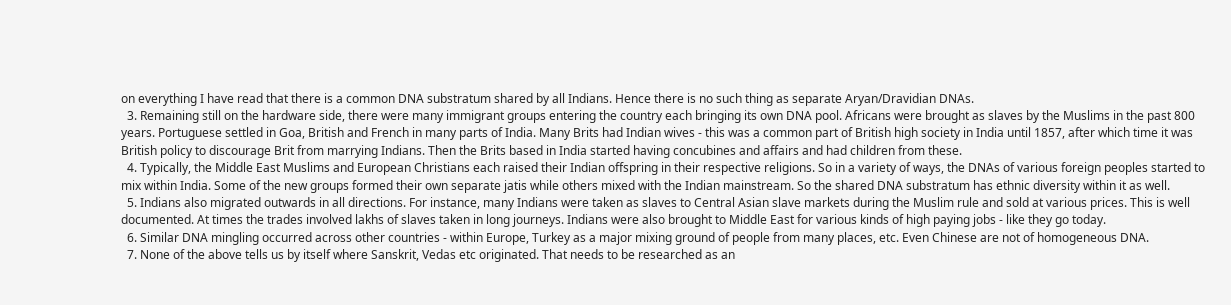on everything I have read that there is a common DNA substratum shared by all Indians. Hence there is no such thing as separate Aryan/Dravidian DNAs.
  3. Remaining still on the hardware side, there were many immigrant groups entering the country each bringing its own DNA pool. Africans were brought as slaves by the Muslims in the past 800 years. Portuguese settled in Goa, British and French in many parts of India. Many Brits had Indian wives - this was a common part of British high society in India until 1857, after which time it was British policy to discourage Brit from marrying Indians. Then the Brits based in India started having concubines and affairs and had children from these.
  4. Typically, the Middle East Muslims and European Christians each raised their Indian offspring in their respective religions. So in a variety of ways, the DNAs of various foreign peoples started to mix within India. Some of the new groups formed their own separate jatis while others mixed with the Indian mainstream. So the shared DNA substratum has ethnic diversity within it as well.
  5. Indians also migrated outwards in all directions. For instance, many Indians were taken as slaves to Central Asian slave markets during the Muslim rule and sold at various prices. This is well documented. At times the trades involved lakhs of slaves taken in long journeys. Indians were also brought to Middle East for various kinds of high paying jobs - like they go today.
  6. Similar DNA mingling occurred across other countries - within Europe, Turkey as a major mixing ground of people from many places, etc. Even Chinese are not of homogeneous DNA.
  7. None of the above tells us by itself where Sanskrit, Vedas etc originated. That needs to be researched as an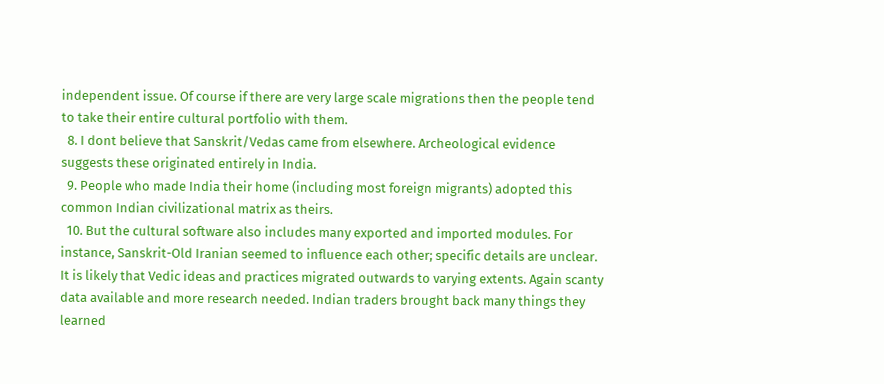independent issue. Of course if there are very large scale migrations then the people tend to take their entire cultural portfolio with them.
  8. I dont believe that Sanskrit/Vedas came from elsewhere. Archeological evidence suggests these originated entirely in India.
  9. People who made India their home (including most foreign migrants) adopted this common Indian civilizational matrix as theirs.
  10. But the cultural software also includes many exported and imported modules. For instance, Sanskrit-Old Iranian seemed to influence each other; specific details are unclear. It is likely that Vedic ideas and practices migrated outwards to varying extents. Again scanty data available and more research needed. Indian traders brought back many things they learned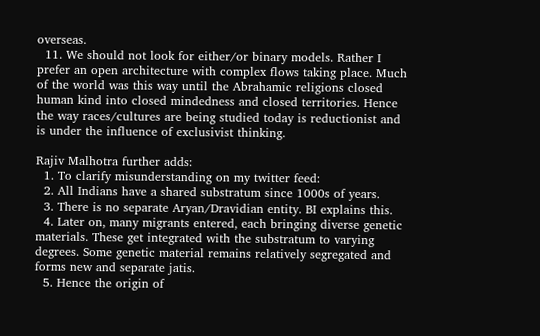overseas.
  11. We should not look for either/or binary models. Rather I prefer an open architecture with complex flows taking place. Much of the world was this way until the Abrahamic religions closed human kind into closed mindedness and closed territories. Hence the way races/cultures are being studied today is reductionist and is under the influence of exclusivist thinking.

Rajiv Malhotra further adds:
  1. To clarify misunderstanding on my twitter feed:
  2. All Indians have a shared substratum since 1000s of years.
  3. There is no separate Aryan/Dravidian entity. BI explains this.
  4. Later on, many migrants entered, each bringing diverse genetic materials. These get integrated with the substratum to varying degrees. Some genetic material remains relatively segregated and forms new and separate jatis.
  5. Hence the origin of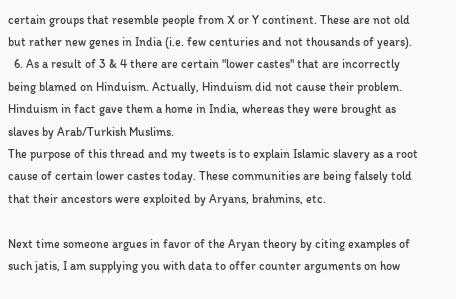certain groups that resemble people from X or Y continent. These are not old but rather new genes in India (i.e. few centuries and not thousands of years).
  6. As a result of 3 & 4 there are certain "lower castes" that are incorrectly being blamed on Hinduism. Actually, Hinduism did not cause their problem. Hinduism in fact gave them a home in India, whereas they were brought as slaves by Arab/Turkish Muslims.
The purpose of this thread and my tweets is to explain Islamic slavery as a root cause of certain lower castes today. These communities are being falsely told that their ancestors were exploited by Aryans, brahmins, etc.

Next time someone argues in favor of the Aryan theory by citing examples of such jatis, I am supplying you with data to offer counter arguments on how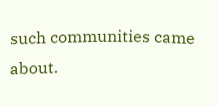such communities came about.